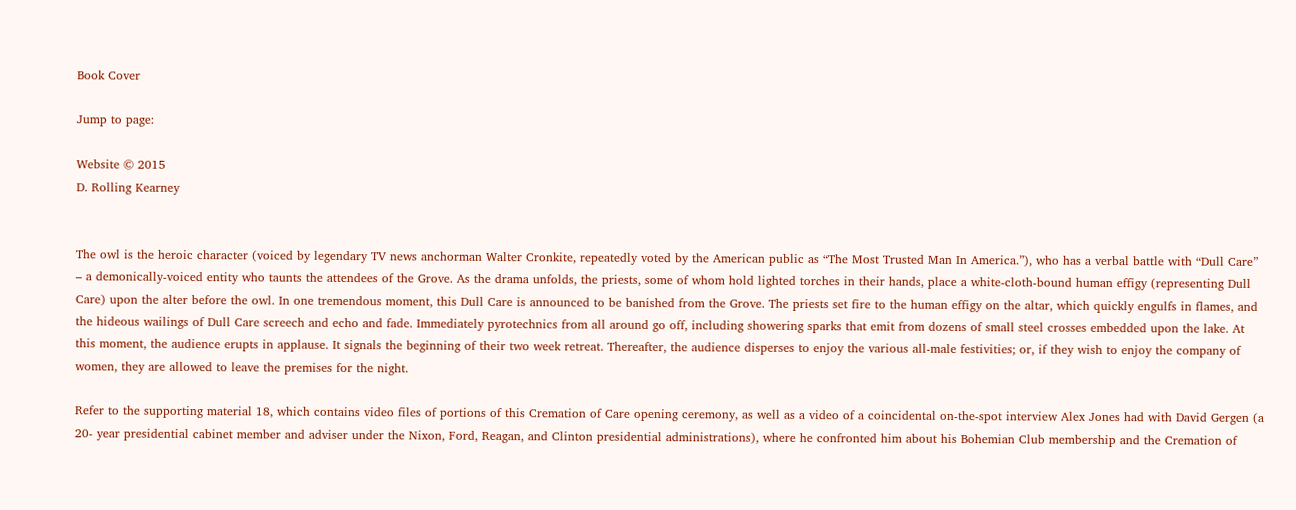Book Cover

Jump to page:

Website © 2015
D. Rolling Kearney


The owl is the heroic character (voiced by legendary TV news anchorman Walter Cronkite, repeatedly voted by the American public as “The Most Trusted Man In America.”), who has a verbal battle with “Dull Care” – a demonically-voiced entity who taunts the attendees of the Grove. As the drama unfolds, the priests, some of whom hold lighted torches in their hands, place a white-cloth-bound human effigy (representing Dull Care) upon the alter before the owl. In one tremendous moment, this Dull Care is announced to be banished from the Grove. The priests set fire to the human effigy on the altar, which quickly engulfs in flames, and the hideous wailings of Dull Care screech and echo and fade. Immediately pyrotechnics from all around go off, including showering sparks that emit from dozens of small steel crosses embedded upon the lake. At this moment, the audience erupts in applause. It signals the beginning of their two week retreat. Thereafter, the audience disperses to enjoy the various all-male festivities; or, if they wish to enjoy the company of women, they are allowed to leave the premises for the night.

Refer to the supporting material 18, which contains video files of portions of this Cremation of Care opening ceremony, as well as a video of a coincidental on-the-spot interview Alex Jones had with David Gergen (a 20- year presidential cabinet member and adviser under the Nixon, Ford, Reagan, and Clinton presidential administrations), where he confronted him about his Bohemian Club membership and the Cremation of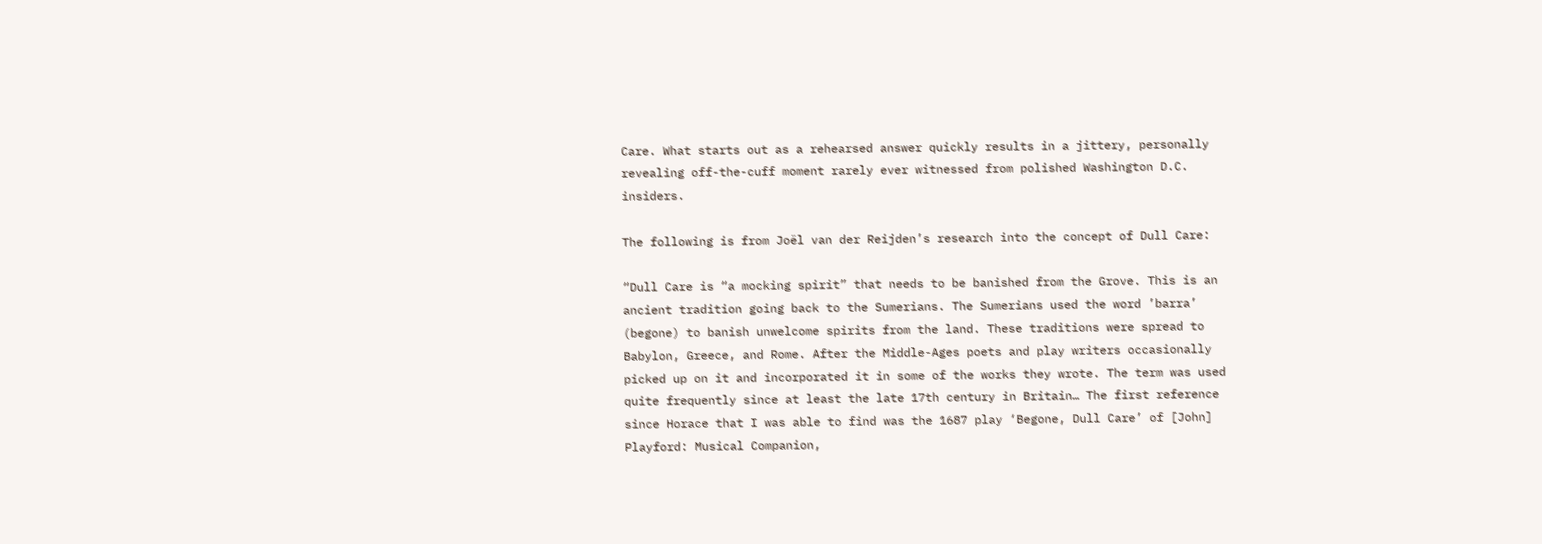Care. What starts out as a rehearsed answer quickly results in a jittery, personally revealing off-the-cuff moment rarely ever witnessed from polished Washington D.C. insiders.

The following is from Joël van der Reijden’s research into the concept of Dull Care:

“Dull Care is “a mocking spirit” that needs to be banished from the Grove. This is an ancient tradition going back to the Sumerians. The Sumerians used the word ’barra’ (begone) to banish unwelcome spirits from the land. These traditions were spread to Babylon, Greece, and Rome. After the Middle-Ages poets and play writers occasionally picked up on it and incorporated it in some of the works they wrote. The term was used quite frequently since at least the late 17th century in Britain… The first reference since Horace that I was able to find was the 1687 play ‘Begone, Dull Care’ of [John] Playford: Musical Companion,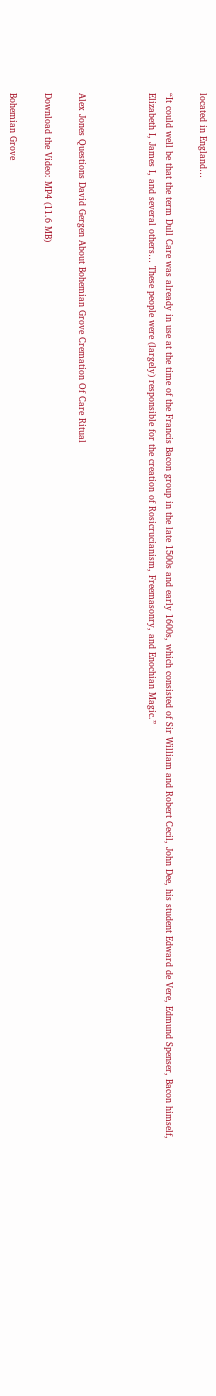located in England…

“It could well be that the term Dull Care was already in use at the time of the Francis Bacon group in the late 1500s and early 1600s, which consisted of Sir William and Robert Cecil, John Dee, his student Edward de Vere, Edmund Spenser, Bacon himself, Elizabeth I, James I, and several others… These people were (largely) responsible for the creation of Rosicrucianism, Freemasonry, and Enochian Magic.”



Alex Jones Questions David Gergen About Bohemian Grove Cremation Of Care Ritual

Download the Video: MP4 (11.6 MB)

Bohemian Grove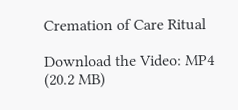Cremation of Care Ritual

Download the Video: MP4 (20.2 MB)